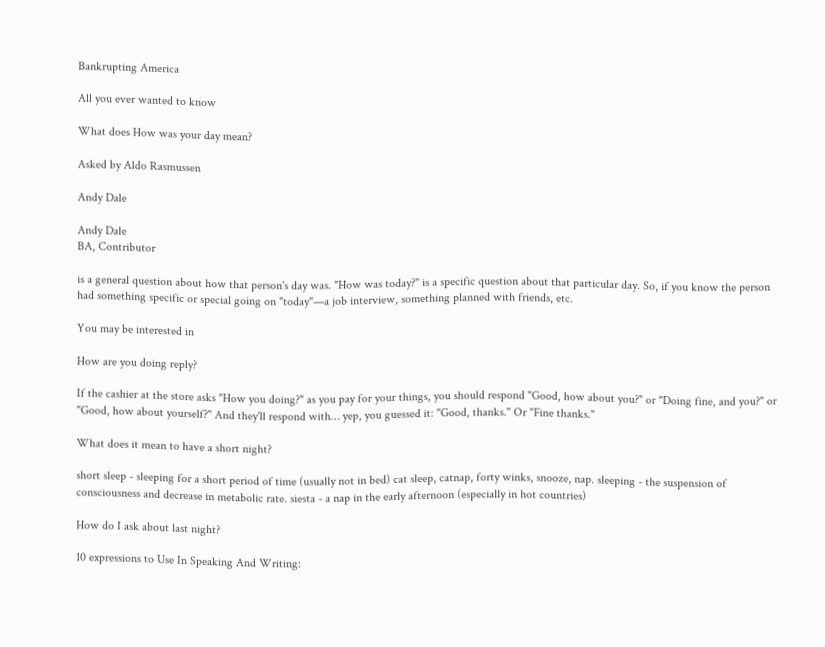Bankrupting America

All you ever wanted to know

What does How was your day mean?

Asked by Aldo Rasmussen

Andy Dale

Andy Dale
BA, Contributor

is a general question about how that person's day was. "How was today?" is a specific question about that particular day. So, if you know the person had something specific or special going on "today"—a job interview, something planned with friends, etc.

You may be interested in

How are you doing reply?

If the cashier at the store asks "How you doing?" as you pay for your things, you should respond "Good, how about you?" or "Doing fine, and you?" or "Good, how about yourself?" And they'll respond with… yep, you guessed it: "Good, thanks." Or "Fine thanks."

What does it mean to have a short night?

short sleep - sleeping for a short period of time (usually not in bed) cat sleep, catnap, forty winks, snooze, nap. sleeping - the suspension of consciousness and decrease in metabolic rate. siesta - a nap in the early afternoon (especially in hot countries)

How do I ask about last night?

10 expressions to Use In Speaking And Writing: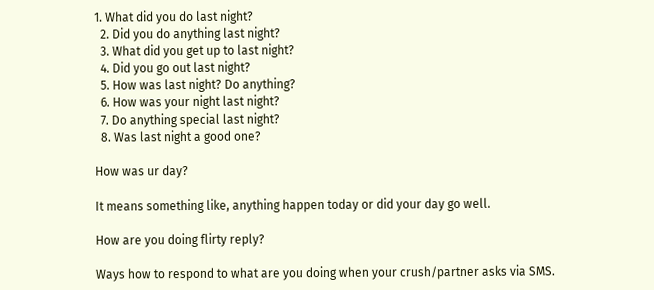1. What did you do last night?
  2. Did you do anything last night?
  3. What did you get up to last night?
  4. Did you go out last night?
  5. How was last night? Do anything?
  6. How was your night last night?
  7. Do anything special last night?
  8. Was last night a good one?

How was ur day?

It means something like, anything happen today or did your day go well.

How are you doing flirty reply?

Ways how to respond to what are you doing when your crush/partner asks via SMS.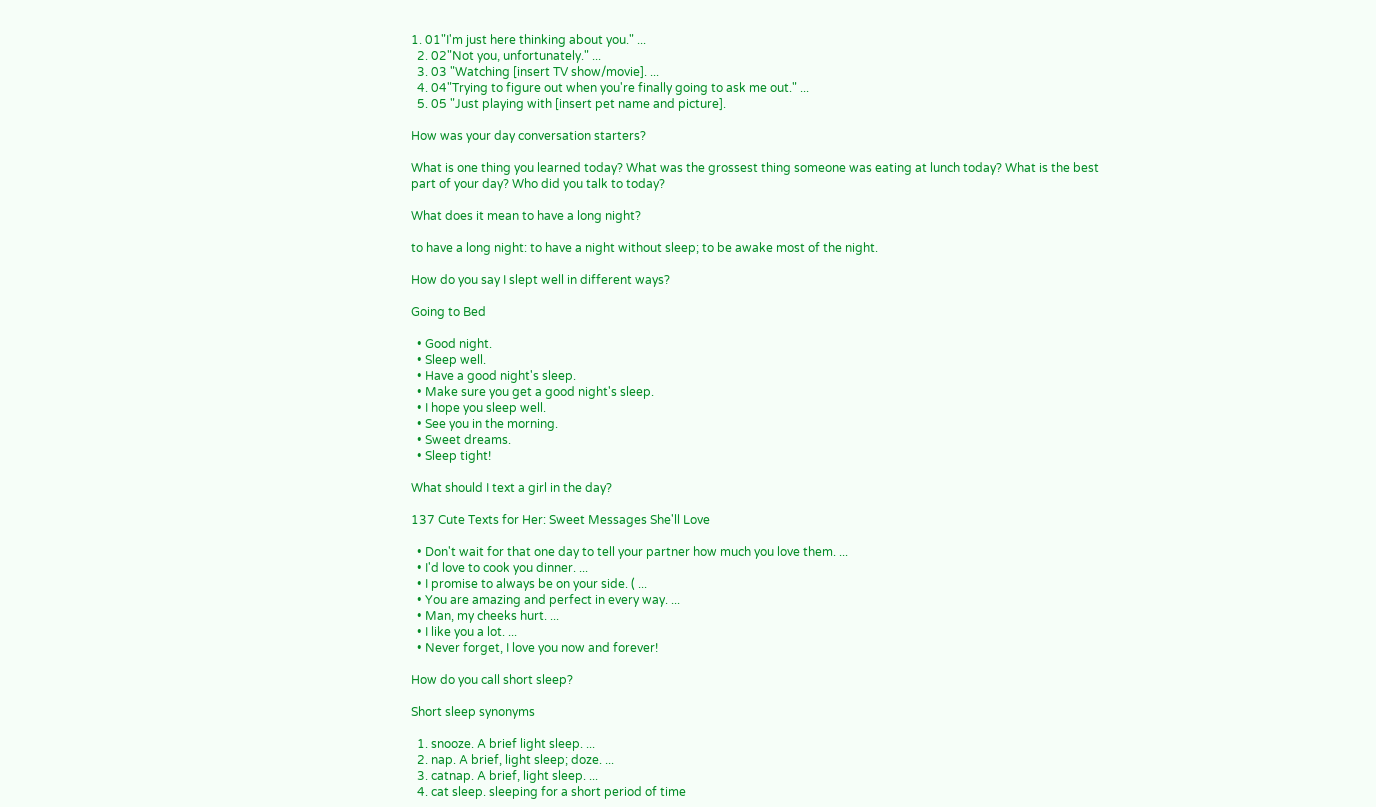1. 01"I'm just here thinking about you." ...
  2. 02"Not you, unfortunately." ...
  3. 03 "Watching [insert TV show/movie]. ...
  4. 04"Trying to figure out when you're finally going to ask me out." ...
  5. 05 "Just playing with [insert pet name and picture].

How was your day conversation starters?

What is one thing you learned today? What was the grossest thing someone was eating at lunch today? What is the best part of your day? Who did you talk to today?

What does it mean to have a long night?

to have a long night: to have a night without sleep; to be awake most of the night.

How do you say I slept well in different ways?

Going to Bed

  • Good night.
  • Sleep well.
  • Have a good night's sleep.
  • Make sure you get a good night's sleep.
  • I hope you sleep well.
  • See you in the morning.
  • Sweet dreams.
  • Sleep tight!

What should I text a girl in the day?

137 Cute Texts for Her: Sweet Messages She'll Love

  • Don't wait for that one day to tell your partner how much you love them. ...
  • I'd love to cook you dinner. ...
  • I promise to always be on your side. ( ...
  • You are amazing and perfect in every way. ...
  • Man, my cheeks hurt. ...
  • I like you a lot. ...
  • Never forget, I love you now and forever!

How do you call short sleep?

Short sleep synonyms

  1. snooze. A brief light sleep. ...
  2. nap. A brief, light sleep; doze. ...
  3. catnap. A brief, light sleep. ...
  4. cat sleep. sleeping for a short period of time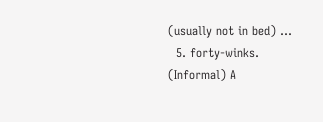(usually not in bed) ...
  5. forty-winks. (Informal) A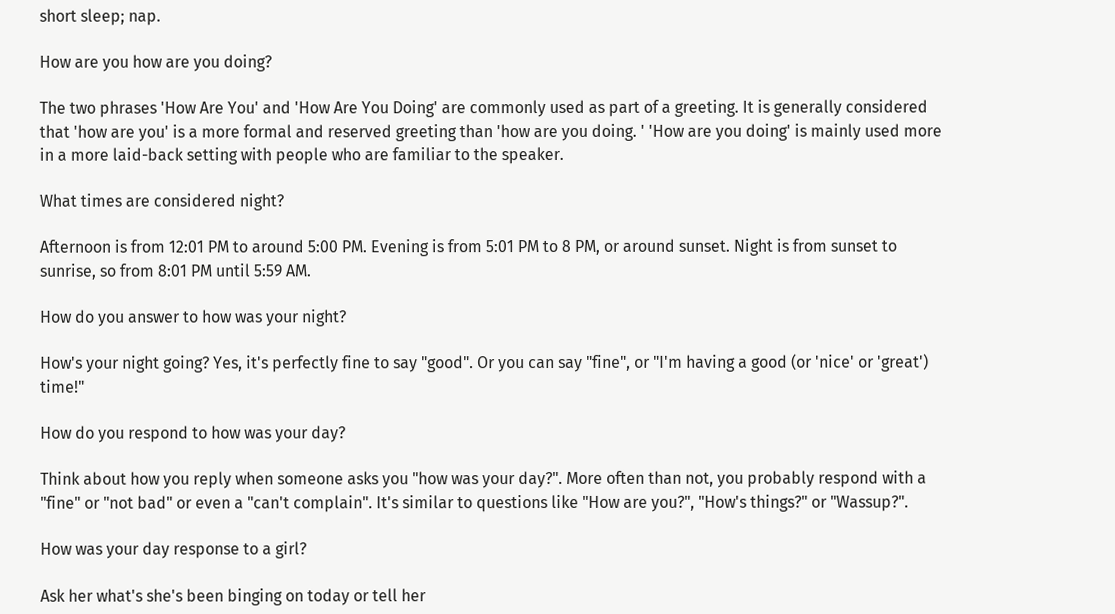short sleep; nap.

How are you how are you doing?

The two phrases 'How Are You' and 'How Are You Doing' are commonly used as part of a greeting. It is generally considered that 'how are you' is a more formal and reserved greeting than 'how are you doing. ' 'How are you doing' is mainly used more in a more laid-back setting with people who are familiar to the speaker.

What times are considered night?

Afternoon is from 12:01 PM to around 5:00 PM. Evening is from 5:01 PM to 8 PM, or around sunset. Night is from sunset to sunrise, so from 8:01 PM until 5:59 AM.

How do you answer to how was your night?

How's your night going? Yes, it's perfectly fine to say "good". Or you can say "fine", or "I'm having a good (or 'nice' or 'great') time!"

How do you respond to how was your day?

Think about how you reply when someone asks you "how was your day?". More often than not, you probably respond with a "fine" or "not bad" or even a "can't complain". It's similar to questions like "How are you?", "How's things?" or "Wassup?".

How was your day response to a girl?

Ask her what's she's been binging on today or tell her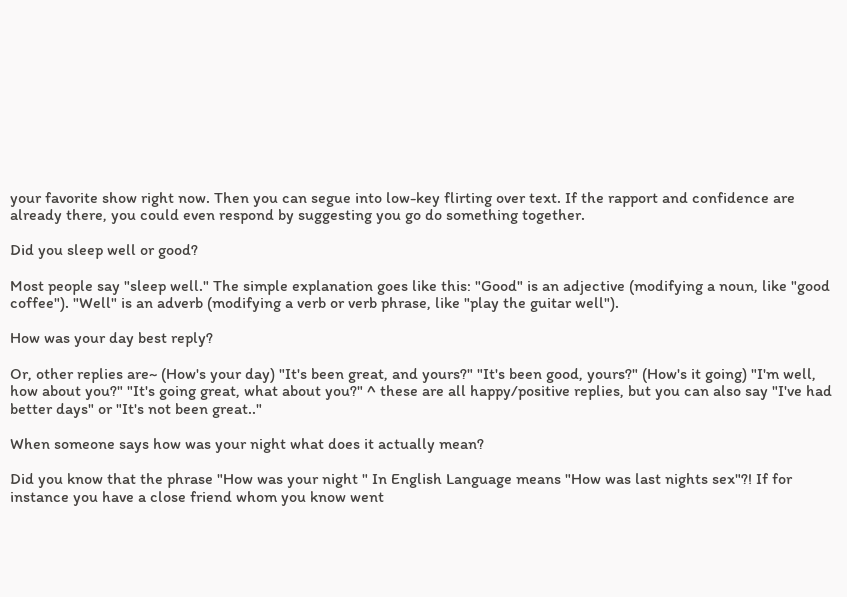your favorite show right now. Then you can segue into low-key flirting over text. If the rapport and confidence are already there, you could even respond by suggesting you go do something together.

Did you sleep well or good?

Most people say "sleep well." The simple explanation goes like this: "Good" is an adjective (modifying a noun, like "good coffee"). "Well" is an adverb (modifying a verb or verb phrase, like "play the guitar well").

How was your day best reply?

Or, other replies are~ (How's your day) "It's been great, and yours?" "It's been good, yours?" (How's it going) "I'm well, how about you?" "It's going great, what about you?" ^ these are all happy/positive replies, but you can also say "I've had better days" or "It's not been great.."

When someone says how was your night what does it actually mean?

Did you know that the phrase "How was your night " In English Language means "How was last nights sex"?! If for instance you have a close friend whom you know went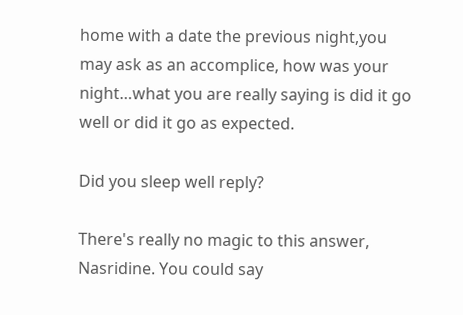home with a date the previous night,you may ask as an accomplice, how was your night…what you are really saying is did it go well or did it go as expected.

Did you sleep well reply?

There's really no magic to this answer, Nasridine. You could say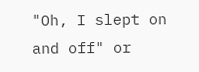"Oh, I slept on and off" or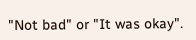"Not bad" or "It was okay".